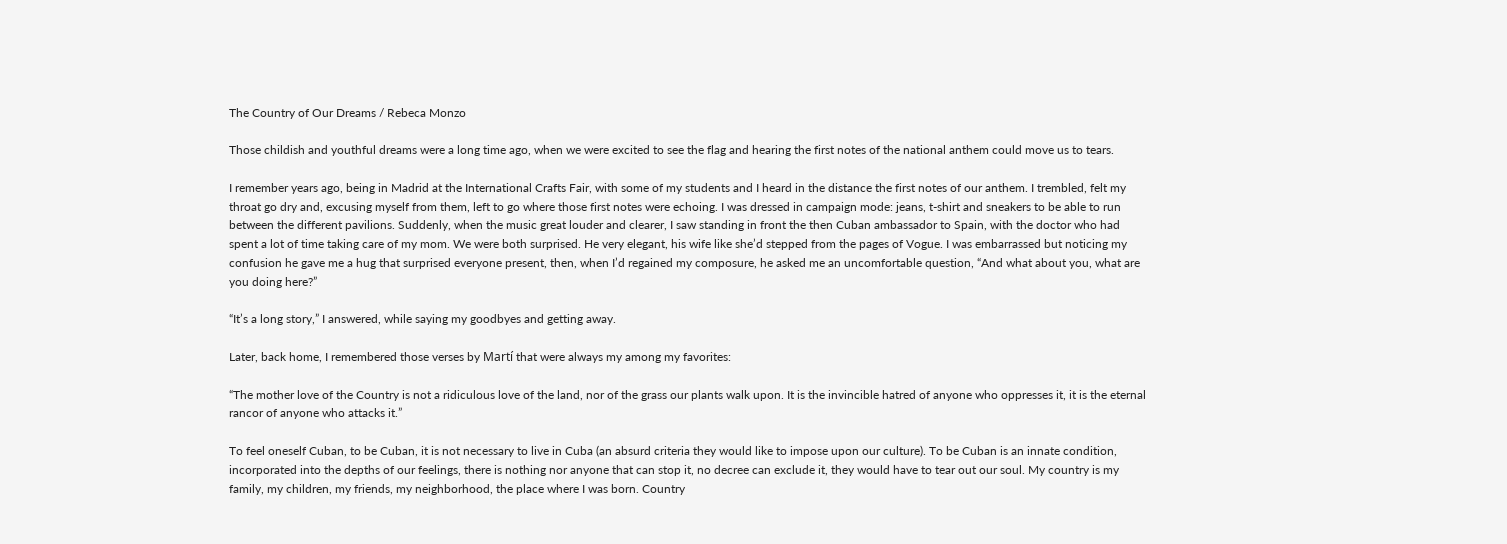The Country of Our Dreams / Rebeca Monzo

Those childish and youthful dreams were a long time ago, when we were excited to see the flag and hearing the first notes of the national anthem could move us to tears.

I remember years ago, being in Madrid at the International Crafts Fair, with some of my students and I heard in the distance the first notes of our anthem. I trembled, felt my throat go dry and, excusing myself from them, left to go where those first notes were echoing. I was dressed in campaign mode: jeans, t-shirt and sneakers to be able to run between the different pavilions. Suddenly, when the music great louder and clearer, I saw standing in front the then Cuban ambassador to Spain, with the doctor who had spent a lot of time taking care of my mom. We were both surprised. He very elegant, his wife like she’d stepped from the pages of Vogue. I was embarrassed but noticing my confusion he gave me a hug that surprised everyone present, then, when I’d regained my composure, he asked me an uncomfortable question, “And what about you, what are you doing here?”

“It’s a long story,” I answered, while saying my goodbyes and getting away.

Later, back home, I remembered those verses by Martí that were always my among my favorites:

“The mother love of the Country is not a ridiculous love of the land, nor of the grass our plants walk upon. It is the invincible hatred of anyone who oppresses it, it is the eternal rancor of anyone who attacks it.”

To feel oneself Cuban, to be Cuban, it is not necessary to live in Cuba (an absurd criteria they would like to impose upon our culture). To be Cuban is an innate condition, incorporated into the depths of our feelings, there is nothing nor anyone that can stop it, no decree can exclude it, they would have to tear out our soul. My country is my family, my children, my friends, my neighborhood, the place where I was born. Country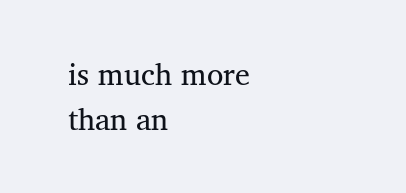is much more than an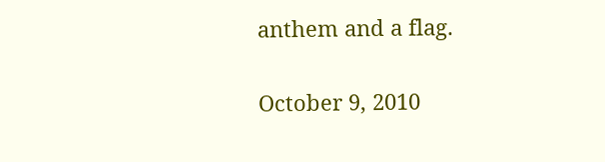anthem and a flag.

October 9, 2010